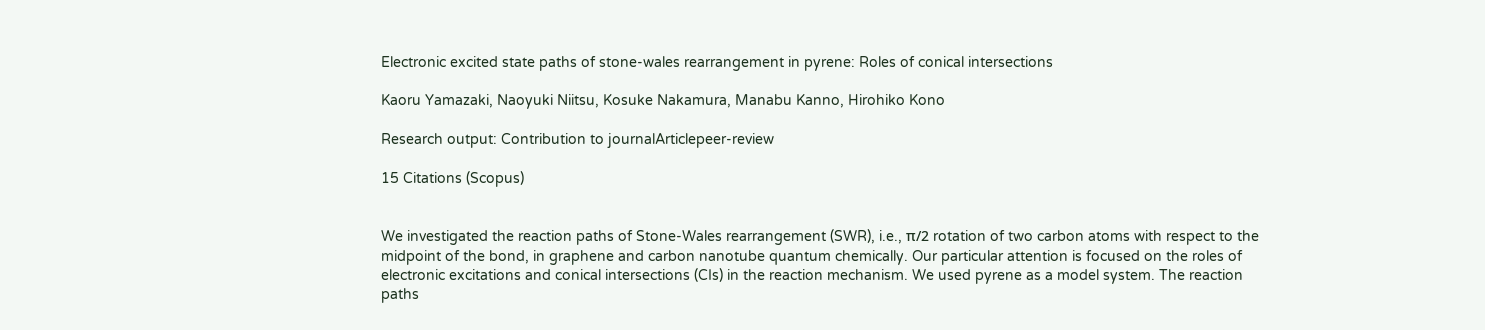Electronic excited state paths of stone-wales rearrangement in pyrene: Roles of conical intersections

Kaoru Yamazaki, Naoyuki Niitsu, Kosuke Nakamura, Manabu Kanno, Hirohiko Kono

Research output: Contribution to journalArticlepeer-review

15 Citations (Scopus)


We investigated the reaction paths of Stone-Wales rearrangement (SWR), i.e., π/2 rotation of two carbon atoms with respect to the midpoint of the bond, in graphene and carbon nanotube quantum chemically. Our particular attention is focused on the roles of electronic excitations and conical intersections (CIs) in the reaction mechanism. We used pyrene as a model system. The reaction paths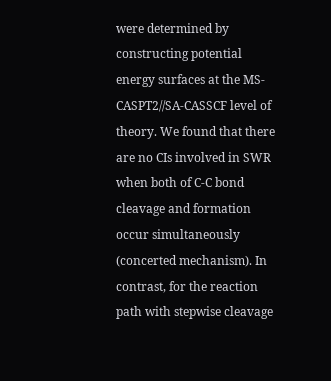were determined by constructing potential energy surfaces at the MS-CASPT2//SA-CASSCF level of theory. We found that there are no CIs involved in SWR when both of C-C bond cleavage and formation occur simultaneously (concerted mechanism). In contrast, for the reaction path with stepwise cleavage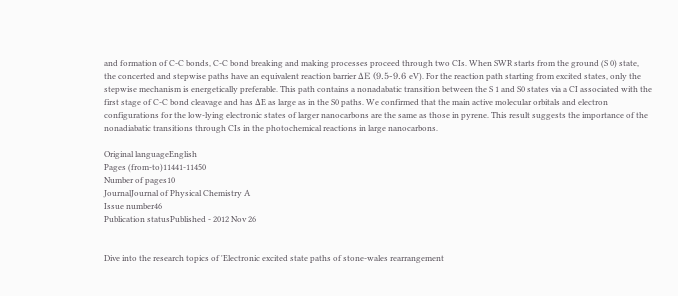and formation of C-C bonds, C-C bond breaking and making processes proceed through two CIs. When SWR starts from the ground (S 0) state, the concerted and stepwise paths have an equivalent reaction barrier ΔE (9.5-9.6 eV). For the reaction path starting from excited states, only the stepwise mechanism is energetically preferable. This path contains a nonadabatic transition between the S 1 and S0 states via a CI associated with the first stage of C-C bond cleavage and has ΔE as large as in the S0 paths. We confirmed that the main active molecular orbitals and electron configurations for the low-lying electronic states of larger nanocarbons are the same as those in pyrene. This result suggests the importance of the nonadiabatic transitions through CIs in the photochemical reactions in large nanocarbons.

Original languageEnglish
Pages (from-to)11441-11450
Number of pages10
JournalJournal of Physical Chemistry A
Issue number46
Publication statusPublished - 2012 Nov 26


Dive into the research topics of 'Electronic excited state paths of stone-wales rearrangement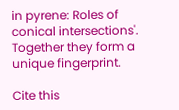in pyrene: Roles of conical intersections'. Together they form a unique fingerprint.

Cite this